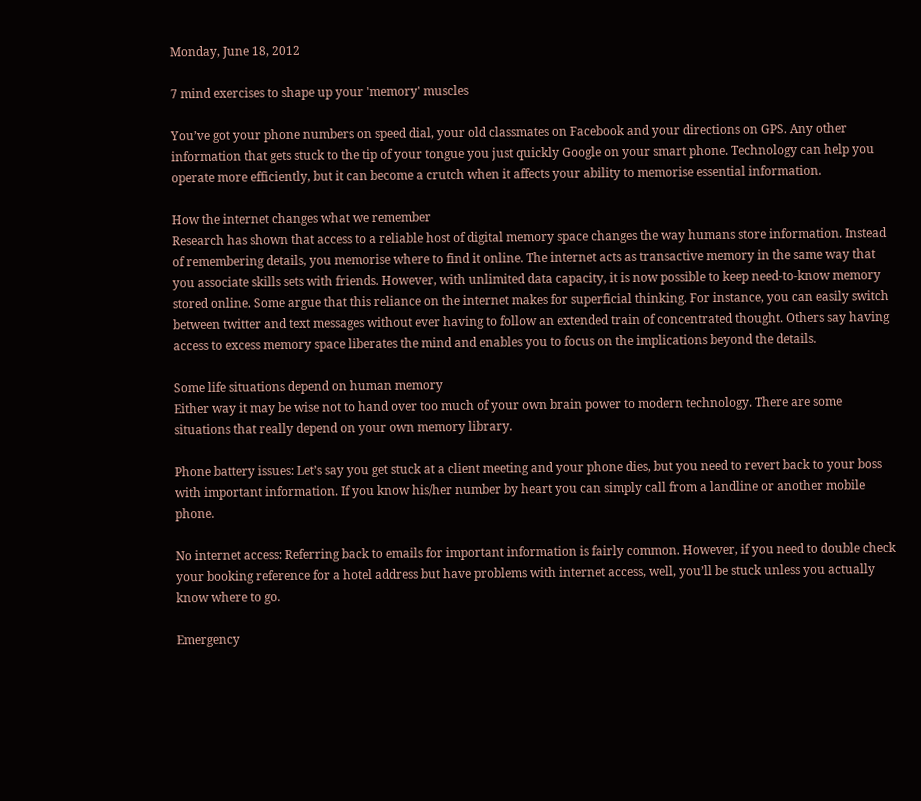Monday, June 18, 2012

7 mind exercises to shape up your 'memory' muscles

You’ve got your phone numbers on speed dial, your old classmates on Facebook and your directions on GPS. Any other information that gets stuck to the tip of your tongue you just quickly Google on your smart phone. Technology can help you operate more efficiently, but it can become a crutch when it affects your ability to memorise essential information.

How the internet changes what we remember
Research has shown that access to a reliable host of digital memory space changes the way humans store information. Instead of remembering details, you memorise where to find it online. The internet acts as transactive memory in the same way that you associate skills sets with friends. However, with unlimited data capacity, it is now possible to keep need-to-know memory stored online. Some argue that this reliance on the internet makes for superficial thinking. For instance, you can easily switch between twitter and text messages without ever having to follow an extended train of concentrated thought. Others say having access to excess memory space liberates the mind and enables you to focus on the implications beyond the details.

Some life situations depend on human memory
Either way it may be wise not to hand over too much of your own brain power to modern technology. There are some situations that really depend on your own memory library.

Phone battery issues: Let’s say you get stuck at a client meeting and your phone dies, but you need to revert back to your boss with important information. If you know his/her number by heart you can simply call from a landline or another mobile phone.

No internet access: Referring back to emails for important information is fairly common. However, if you need to double check your booking reference for a hotel address but have problems with internet access, well, you’ll be stuck unless you actually know where to go.

Emergency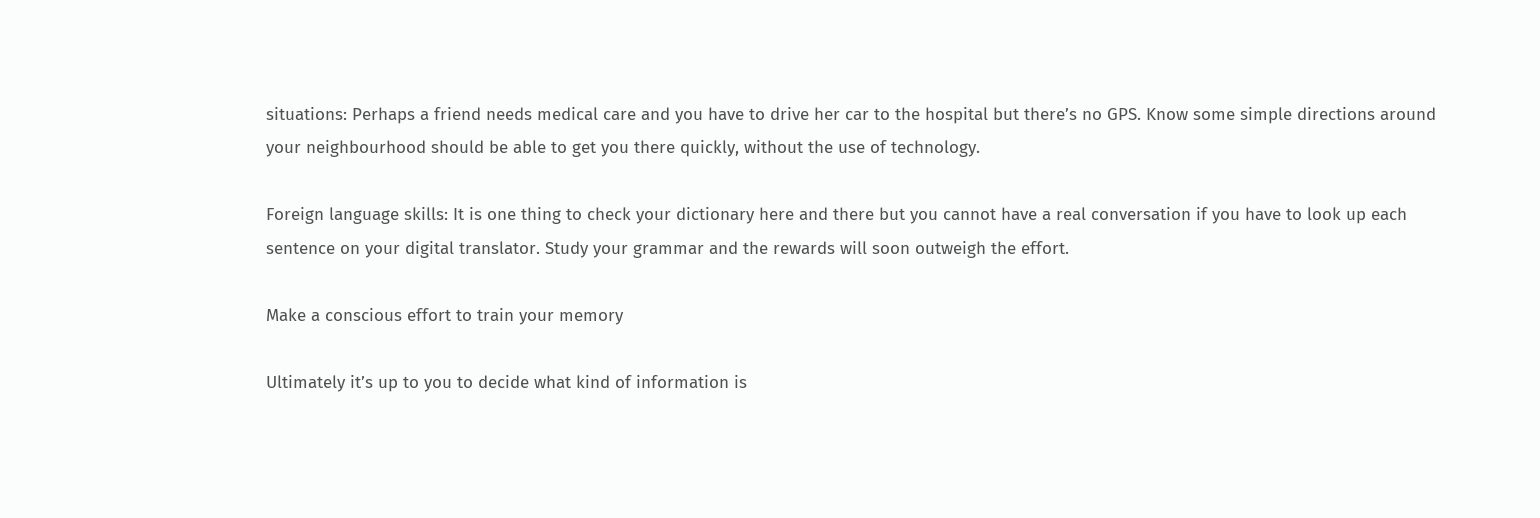situations: Perhaps a friend needs medical care and you have to drive her car to the hospital but there’s no GPS. Know some simple directions around your neighbourhood should be able to get you there quickly, without the use of technology.

Foreign language skills: It is one thing to check your dictionary here and there but you cannot have a real conversation if you have to look up each sentence on your digital translator. Study your grammar and the rewards will soon outweigh the effort.

Make a conscious effort to train your memory

Ultimately it’s up to you to decide what kind of information is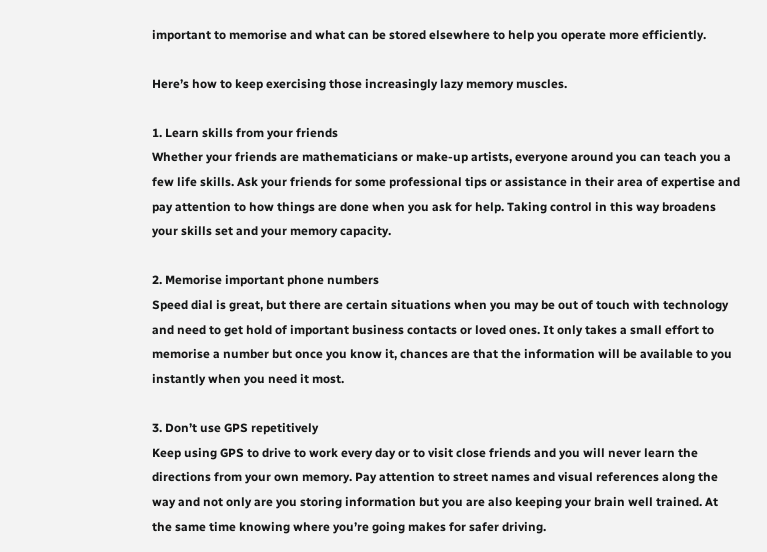important to memorise and what can be stored elsewhere to help you operate more efficiently.

Here’s how to keep exercising those increasingly lazy memory muscles.

1. Learn skills from your friends
Whether your friends are mathematicians or make-up artists, everyone around you can teach you a few life skills. Ask your friends for some professional tips or assistance in their area of expertise and pay attention to how things are done when you ask for help. Taking control in this way broadens your skills set and your memory capacity.

2. Memorise important phone numbers
Speed dial is great, but there are certain situations when you may be out of touch with technology and need to get hold of important business contacts or loved ones. It only takes a small effort to memorise a number but once you know it, chances are that the information will be available to you instantly when you need it most.

3. Don’t use GPS repetitively
Keep using GPS to drive to work every day or to visit close friends and you will never learn the directions from your own memory. Pay attention to street names and visual references along the way and not only are you storing information but you are also keeping your brain well trained. At the same time knowing where you’re going makes for safer driving.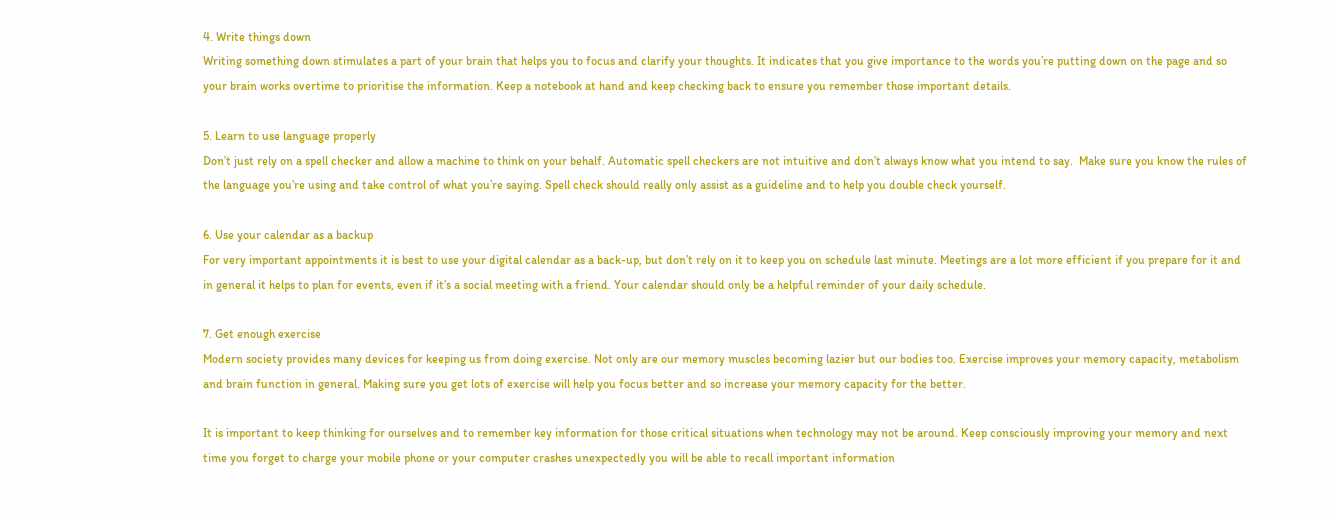4. Write things down
Writing something down stimulates a part of your brain that helps you to focus and clarify your thoughts. It indicates that you give importance to the words you’re putting down on the page and so your brain works overtime to prioritise the information. Keep a notebook at hand and keep checking back to ensure you remember those important details.

5. Learn to use language properly
Don’t just rely on a spell checker and allow a machine to think on your behalf. Automatic spell checkers are not intuitive and don’t always know what you intend to say.  Make sure you know the rules of the language you’re using and take control of what you’re saying. Spell check should really only assist as a guideline and to help you double check yourself.

6. Use your calendar as a backup
For very important appointments it is best to use your digital calendar as a back-up, but don’t rely on it to keep you on schedule last minute. Meetings are a lot more efficient if you prepare for it and in general it helps to plan for events, even if it’s a social meeting with a friend. Your calendar should only be a helpful reminder of your daily schedule.

7. Get enough exercise
Modern society provides many devices for keeping us from doing exercise. Not only are our memory muscles becoming lazier but our bodies too. Exercise improves your memory capacity, metabolism and brain function in general. Making sure you get lots of exercise will help you focus better and so increase your memory capacity for the better.

It is important to keep thinking for ourselves and to remember key information for those critical situations when technology may not be around. Keep consciously improving your memory and next time you forget to charge your mobile phone or your computer crashes unexpectedly you will be able to recall important information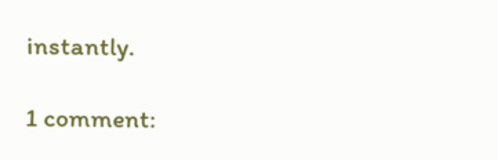instantly.

1 comment: